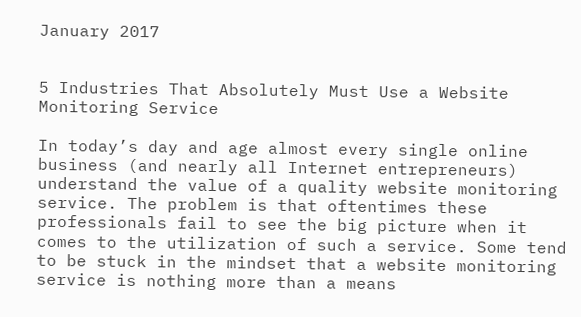January 2017


5 Industries That Absolutely Must Use a Website Monitoring Service

In today’s day and age almost every single online business (and nearly all Internet entrepreneurs) understand the value of a quality website monitoring service. The problem is that oftentimes these professionals fail to see the big picture when it comes to the utilization of such a service. Some tend to be stuck in the mindset that a website monitoring service is nothing more than a means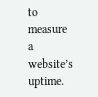to measure a website’s uptime.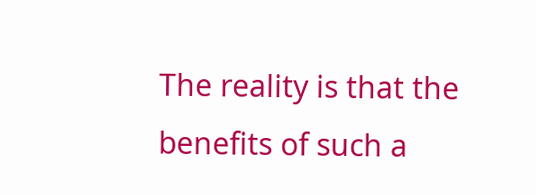The reality is that the benefits of such a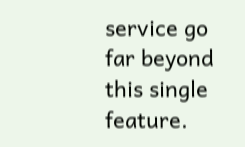service go far beyond this single feature.